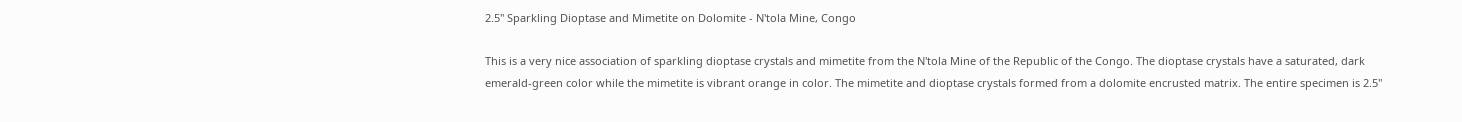2.5" Sparkling Dioptase and Mimetite on Dolomite - N'tola Mine, Congo

This is a very nice association of sparkling dioptase crystals and mimetite from the N'tola Mine of the Republic of the Congo. The dioptase crystals have a saturated, dark emerald-green color while the mimetite is vibrant orange in color. The mimetite and dioptase crystals formed from a dolomite encrusted matrix. The entire specimen is 2.5"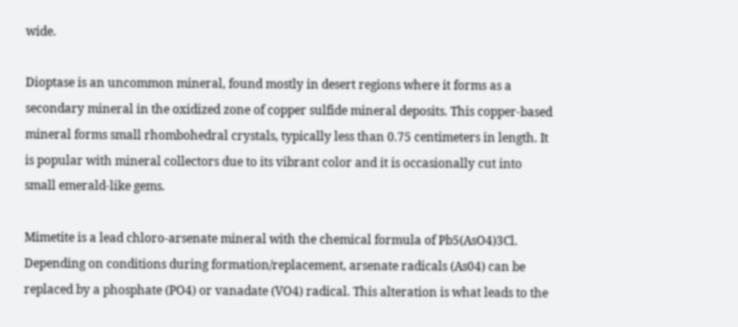wide.

Dioptase is an uncommon mineral, found mostly in desert regions where it forms as a secondary mineral in the oxidized zone of copper sulfide mineral deposits. This copper-based mineral forms small rhombohedral crystals, typically less than 0.75 centimeters in length. It is popular with mineral collectors due to its vibrant color and it is occasionally cut into small emerald-like gems.

Mimetite is a lead chloro-arsenate mineral with the chemical formula of Pb5(AsO4)3Cl. Depending on conditions during formation/replacement, arsenate radicals (As04) can be replaced by a phosphate (PO4) or vanadate (VO4) radical. This alteration is what leads to the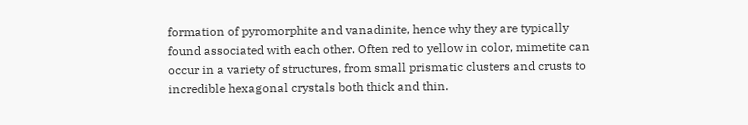formation of pyromorphite and vanadinite, hence why they are typically found associated with each other. Often red to yellow in color, mimetite can occur in a variety of structures, from small prismatic clusters and crusts to incredible hexagonal crystals both thick and thin.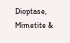Dioptase, Mimetite &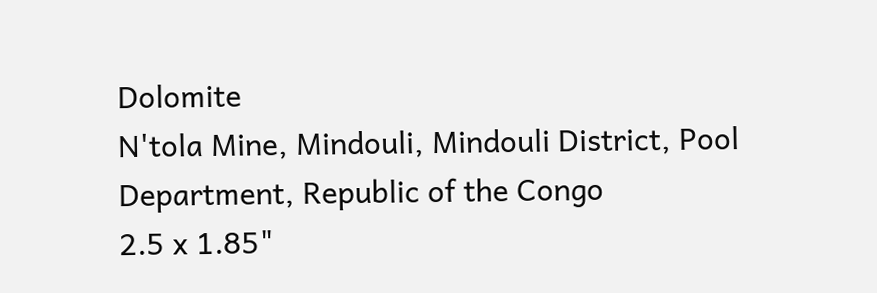Dolomite
N'tola Mine, Mindouli, Mindouli District, Pool Department, Republic of the Congo
2.5 x 1.85"